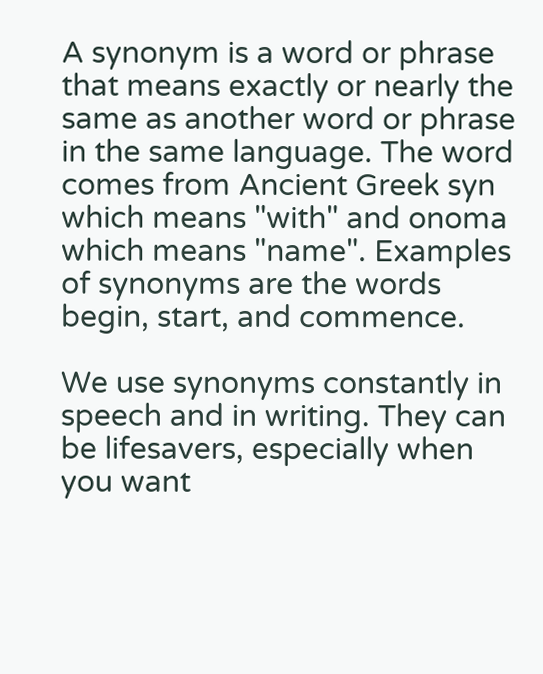A synonym is a word or phrase that means exactly or nearly the same as another word or phrase in the same language. The word comes from Ancient Greek syn which means "with" and onoma which means "name". Examples of synonyms are the words begin, start, and commence.

We use synonyms constantly in speech and in writing. They can be lifesavers, especially when you want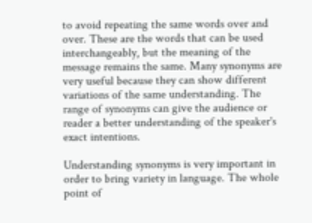to avoid repeating the same words over and over. These are the words that can be used interchangeably, but the meaning of the message remains the same. Many synonyms are very useful because they can show different variations of the same understanding. The range of synonyms can give the audience or reader a better understanding of the speaker's exact intentions.

Understanding synonyms is very important in order to bring variety in language. The whole point of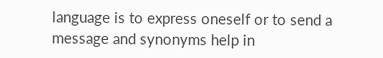language is to express oneself or to send a message and synonyms help in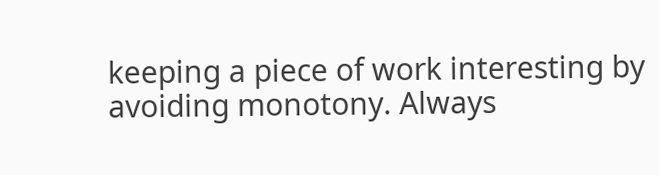keeping a piece of work interesting by avoiding monotony. Always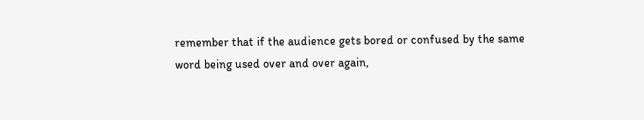remember that if the audience gets bored or confused by the same word being used over and over again,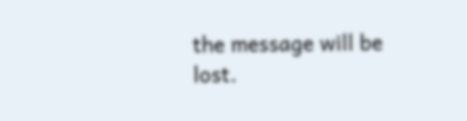the message will be lost.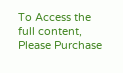To Access the full content, Please Purchase